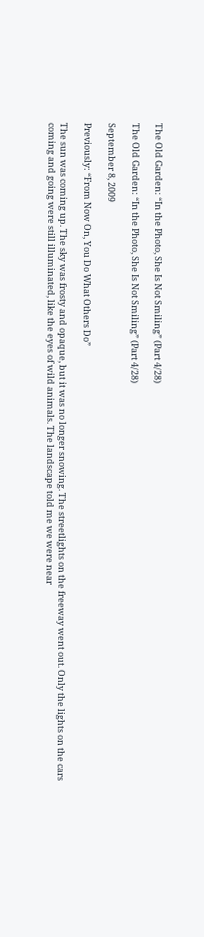The Old Garden: “In the Photo, She Is Not Smiling” (Part 4/28)

The Old Garden: “In the Photo, She Is Not Smiling” (Part 4/28)

September 8, 2009

Previously: “From Now On, You Do What Others Do”

The sun was coming up. The sky was frosty and opaque, but it was no longer snowing. The streetlights on the freeway went out. Only the lights on the cars coming and going were still illuminated, like the eyes of wild animals. The landscape told me we were near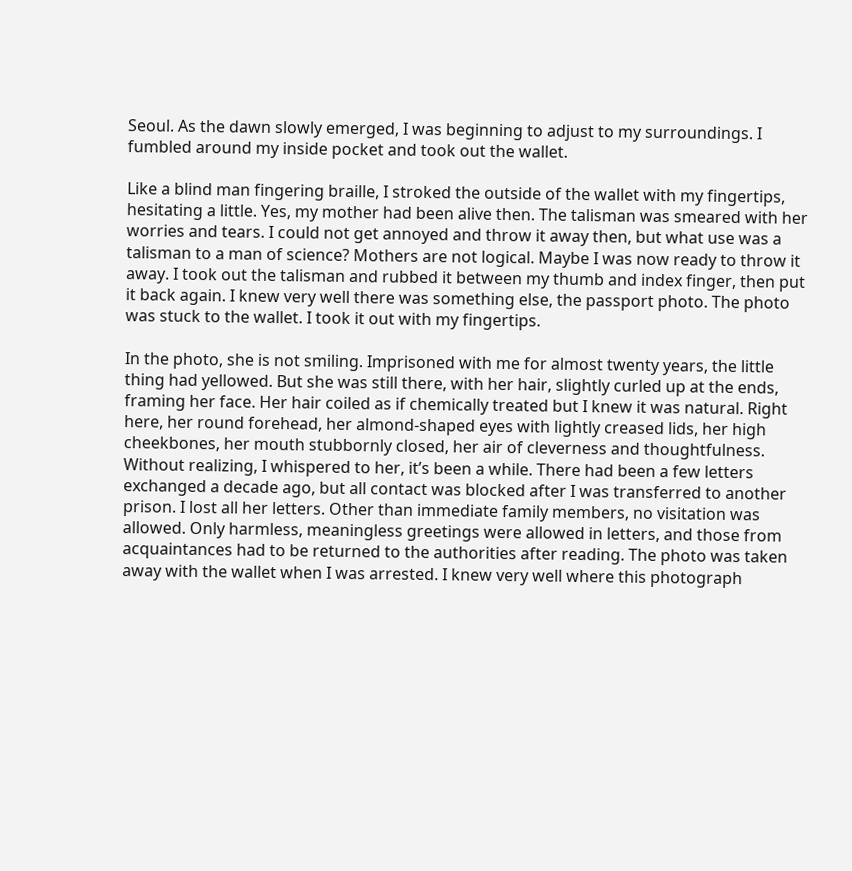Seoul. As the dawn slowly emerged, I was beginning to adjust to my surroundings. I fumbled around my inside pocket and took out the wallet.

Like a blind man fingering braille, I stroked the outside of the wallet with my fingertips, hesitating a little. Yes, my mother had been alive then. The talisman was smeared with her worries and tears. I could not get annoyed and throw it away then, but what use was a talisman to a man of science? Mothers are not logical. Maybe I was now ready to throw it away. I took out the talisman and rubbed it between my thumb and index finger, then put it back again. I knew very well there was something else, the passport photo. The photo was stuck to the wallet. I took it out with my fingertips.

In the photo, she is not smiling. Imprisoned with me for almost twenty years, the little thing had yellowed. But she was still there, with her hair, slightly curled up at the ends, framing her face. Her hair coiled as if chemically treated but I knew it was natural. Right here, her round forehead, her almond-shaped eyes with lightly creased lids, her high cheekbones, her mouth stubbornly closed, her air of cleverness and thoughtfulness. Without realizing, I whispered to her, it’s been a while. There had been a few letters exchanged a decade ago, but all contact was blocked after I was transferred to another prison. I lost all her letters. Other than immediate family members, no visitation was allowed. Only harmless, meaningless greetings were allowed in letters, and those from acquaintances had to be returned to the authorities after reading. The photo was taken away with the wallet when I was arrested. I knew very well where this photograph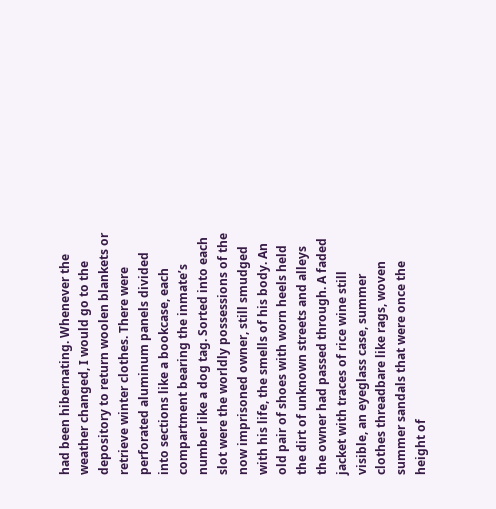had been hibernating. Whenever the weather changed, I would go to the depository to return woolen blankets or retrieve winter clothes. There were perforated aluminum panels divided into sections like a bookcase, each compartment bearing the inmate’s number like a dog tag. Sorted into each slot were the worldly possessions of the now imprisoned owner, still smudged with his life, the smells of his body. An old pair of shoes with worn heels held the dirt of unknown streets and alleys the owner had passed through. A faded jacket with traces of rice wine still visible, an eyeglass case, summer clothes threadbare like rags, woven summer sandals that were once the height of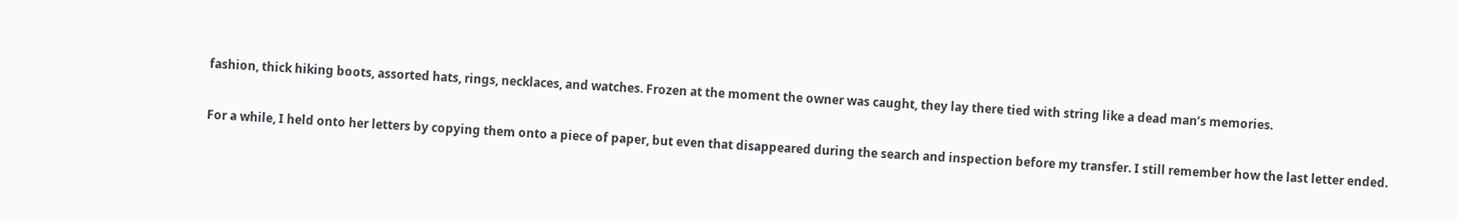fashion, thick hiking boots, assorted hats, rings, necklaces, and watches. Frozen at the moment the owner was caught, they lay there tied with string like a dead man’s memories.

For a while, I held onto her letters by copying them onto a piece of paper, but even that disappeared during the search and inspection before my transfer. I still remember how the last letter ended.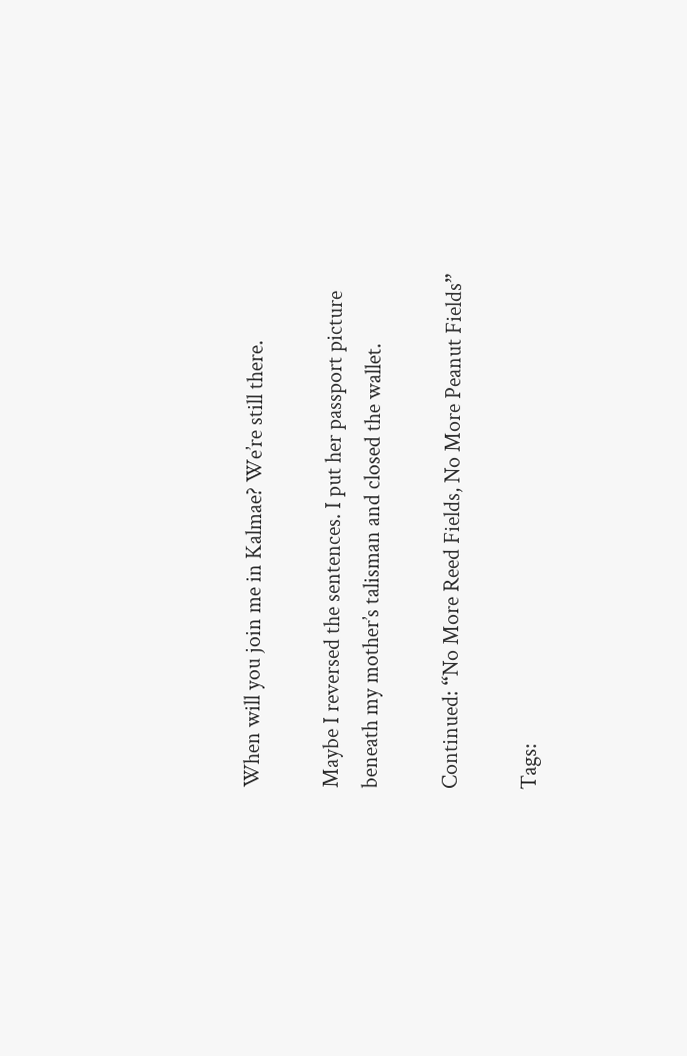When will you join me in Kalmae? We’re still there.

Maybe I reversed the sentences. I put her passport picture beneath my mother’s talisman and closed the wallet.

Continued: “No More Reed Fields, No More Peanut Fields”

Tags: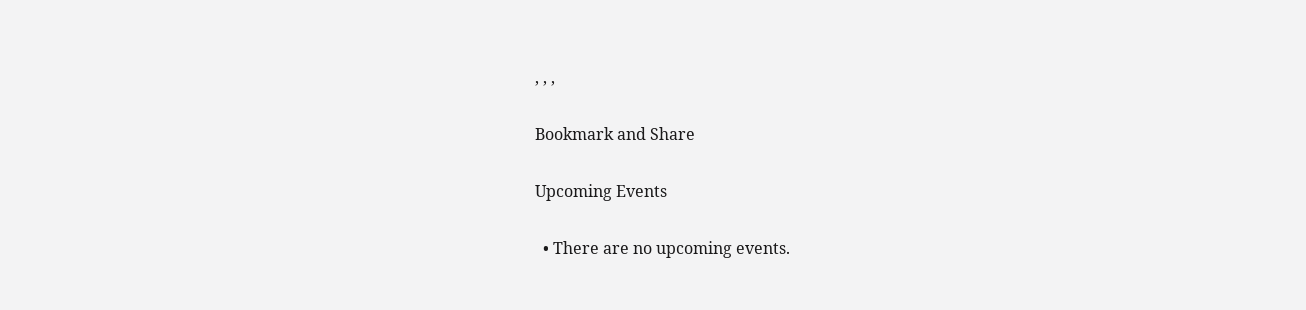, , ,

Bookmark and Share

Upcoming Events

  • There are no upcoming events.